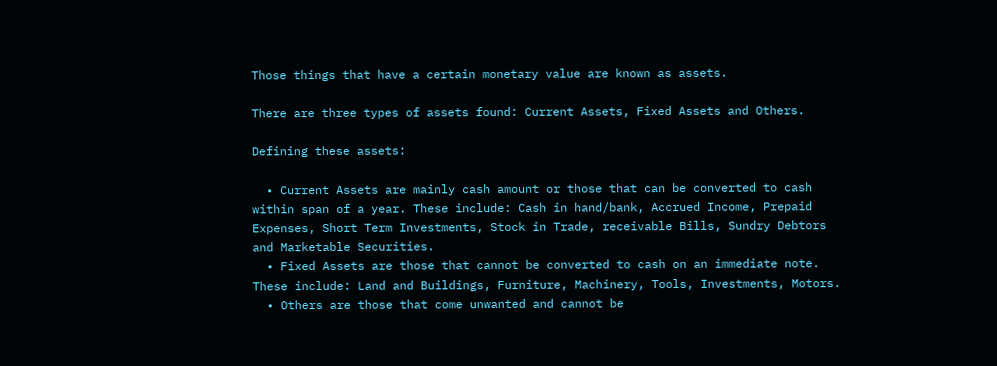Those things that have a certain monetary value are known as assets.

There are three types of assets found: Current Assets, Fixed Assets and Others.

Defining these assets:

  • Current Assets are mainly cash amount or those that can be converted to cash within span of a year. These include: Cash in hand/bank, Accrued Income, Prepaid Expenses, Short Term Investments, Stock in Trade, receivable Bills, Sundry Debtors and Marketable Securities.
  • Fixed Assets are those that cannot be converted to cash on an immediate note. These include: Land and Buildings, Furniture, Machinery, Tools, Investments, Motors.
  • Others are those that come unwanted and cannot be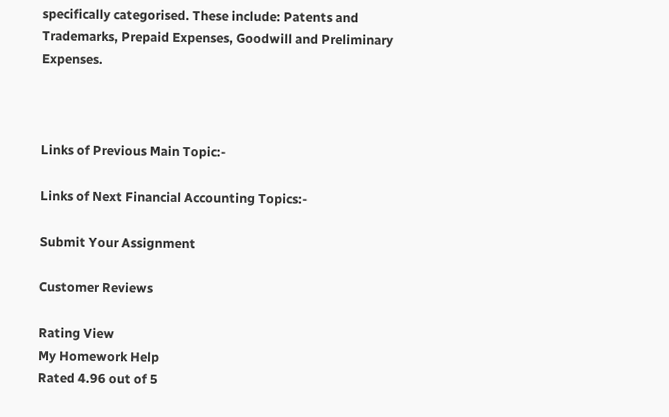specifically categorised. These include: Patents and Trademarks, Prepaid Expenses, Goodwill and Preliminary Expenses.



Links of Previous Main Topic:-

Links of Next Financial Accounting Topics:-

Submit Your Assignment

Customer Reviews

Rating View
My Homework Help
Rated 4.96 out of 5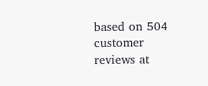based on 504 customer reviews at